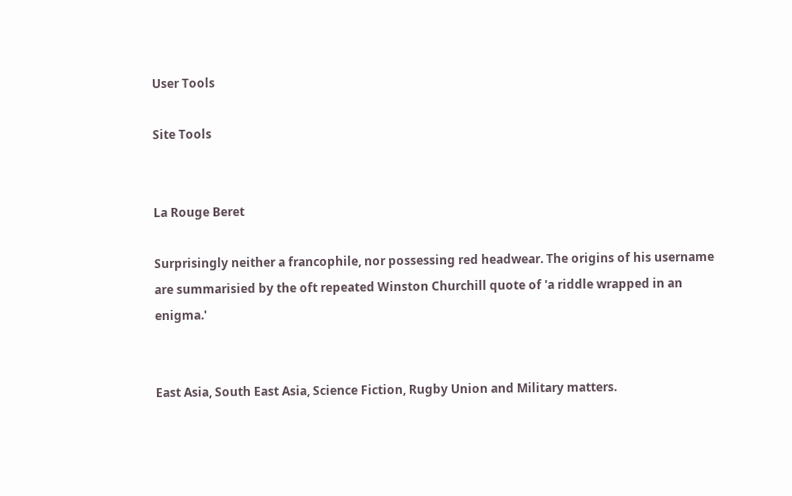User Tools

Site Tools


La Rouge Beret

Surprisingly neither a francophile, nor possessing red headwear. The origins of his username are summarisied by the oft repeated Winston Churchill quote of 'a riddle wrapped in an enigma.'


East Asia, South East Asia, Science Fiction, Rugby Union and Military matters.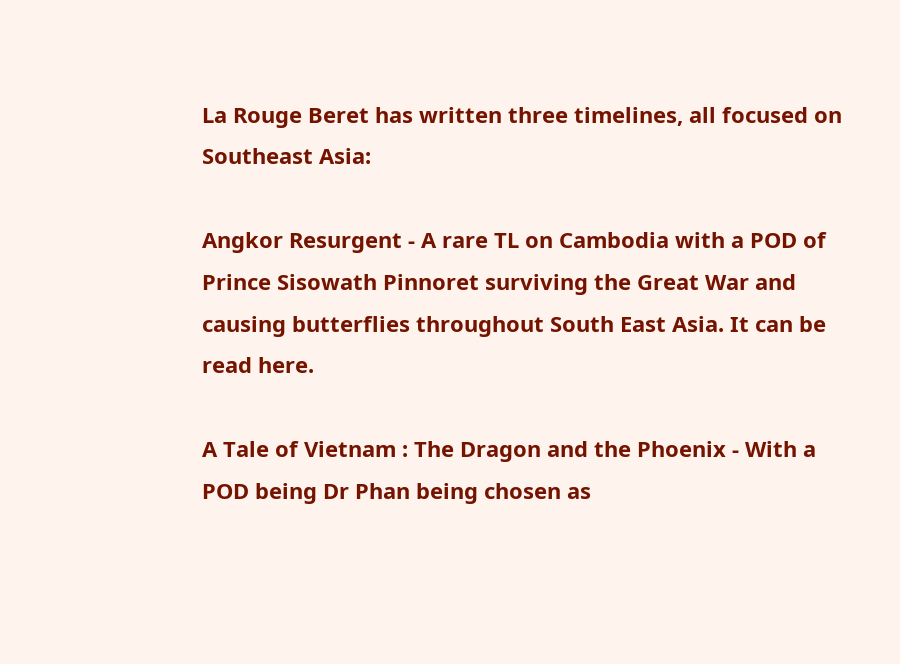La Rouge Beret has written three timelines, all focused on Southeast Asia:

Angkor Resurgent - A rare TL on Cambodia with a POD of Prince Sisowath Pinnoret surviving the Great War and causing butterflies throughout South East Asia. It can be read here.

A Tale of Vietnam : The Dragon and the Phoenix - With a POD being Dr Phan being chosen as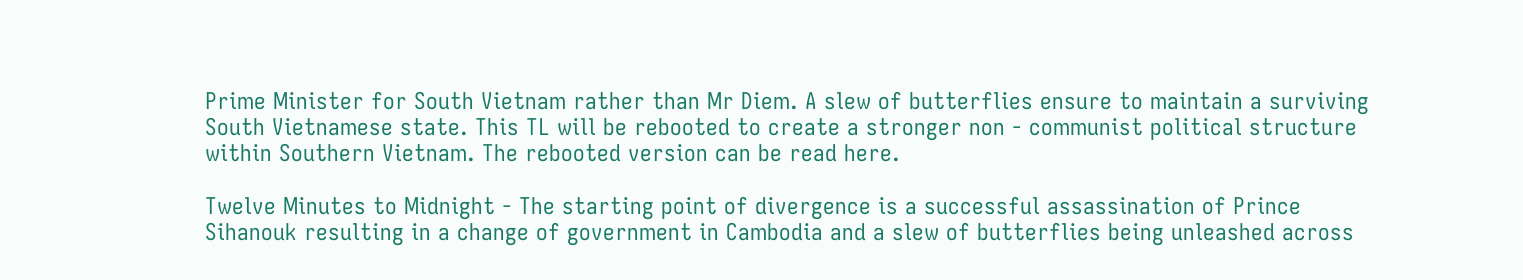Prime Minister for South Vietnam rather than Mr Diem. A slew of butterflies ensure to maintain a surviving South Vietnamese state. This TL will be rebooted to create a stronger non - communist political structure within Southern Vietnam. The rebooted version can be read here.

Twelve Minutes to Midnight - The starting point of divergence is a successful assassination of Prince Sihanouk resulting in a change of government in Cambodia and a slew of butterflies being unleashed across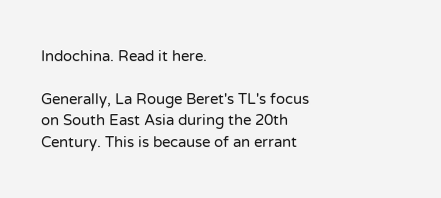Indochina. Read it here.

Generally, La Rouge Beret's TL's focus on South East Asia during the 20th Century. This is because of an errant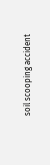soil scooping accident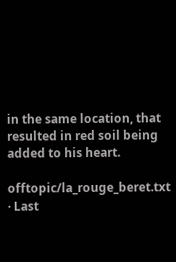in the same location, that resulted in red soil being added to his heart.

offtopic/la_rouge_beret.txt · Last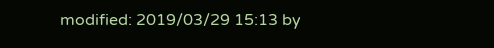modified: 2019/03/29 15:13 by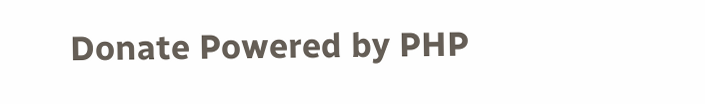Donate Powered by PHP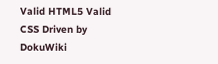Valid HTML5 Valid CSS Driven by DokuWiki